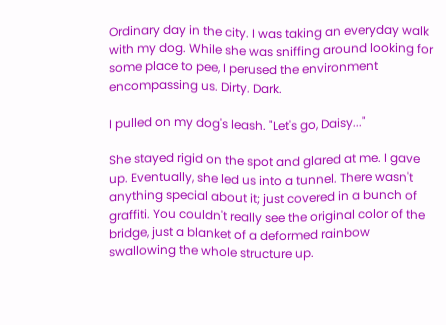Ordinary day in the city. I was taking an everyday walk with my dog. While she was sniffing around looking for some place to pee, I perused the environment encompassing us. Dirty. Dark.

I pulled on my dog's leash. "Let's go, Daisy..."

She stayed rigid on the spot and glared at me. I gave up. Eventually, she led us into a tunnel. There wasn't anything special about it; just covered in a bunch of graffiti. You couldn't really see the original color of the bridge, just a blanket of a deformed rainbow swallowing the whole structure up.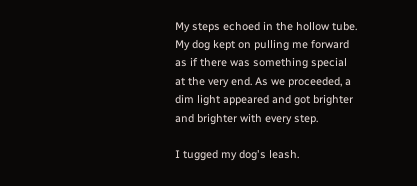My steps echoed in the hollow tube. My dog kept on pulling me forward as if there was something special at the very end. As we proceeded, a dim light appeared and got brighter and brighter with every step.

I tugged my dog's leash.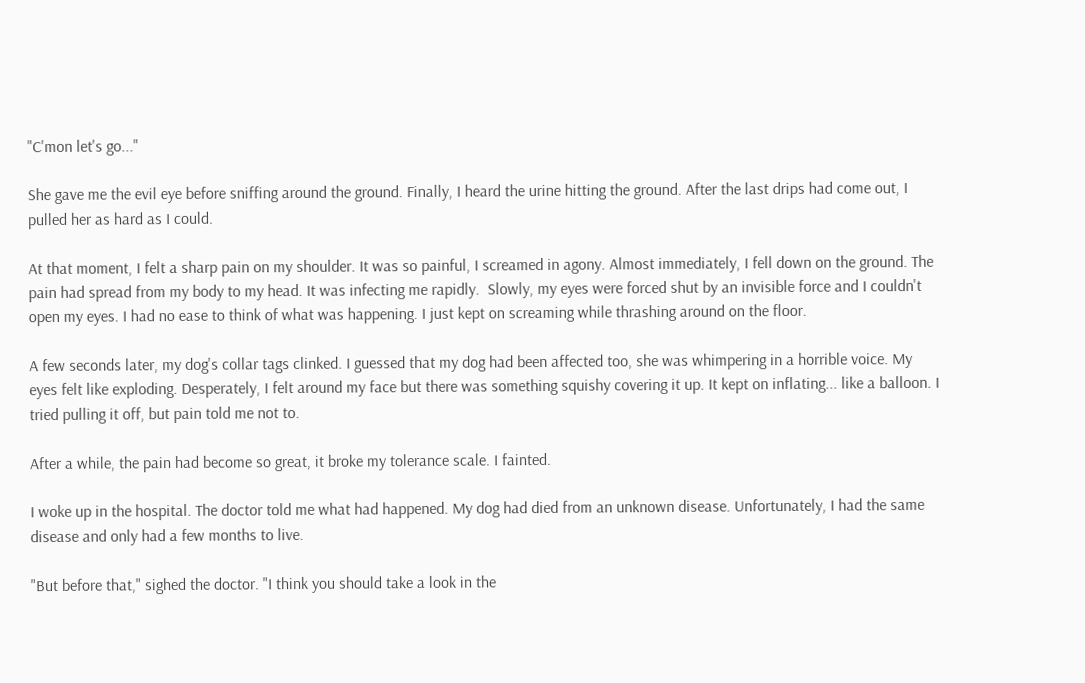"C'mon let's go..."

She gave me the evil eye before sniffing around the ground. Finally, I heard the urine hitting the ground. After the last drips had come out, I pulled her as hard as I could.

At that moment, I felt a sharp pain on my shoulder. It was so painful, I screamed in agony. Almost immediately, I fell down on the ground. The pain had spread from my body to my head. It was infecting me rapidly.  Slowly, my eyes were forced shut by an invisible force and I couldn't open my eyes. I had no ease to think of what was happening. I just kept on screaming while thrashing around on the floor.

A few seconds later, my dog's collar tags clinked. I guessed that my dog had been affected too, she was whimpering in a horrible voice. My eyes felt like exploding. Desperately, I felt around my face but there was something squishy covering it up. It kept on inflating... like a balloon. I tried pulling it off, but pain told me not to.

After a while, the pain had become so great, it broke my tolerance scale. I fainted.

I woke up in the hospital. The doctor told me what had happened. My dog had died from an unknown disease. Unfortunately, I had the same disease and only had a few months to live.

"But before that," sighed the doctor. "I think you should take a look in the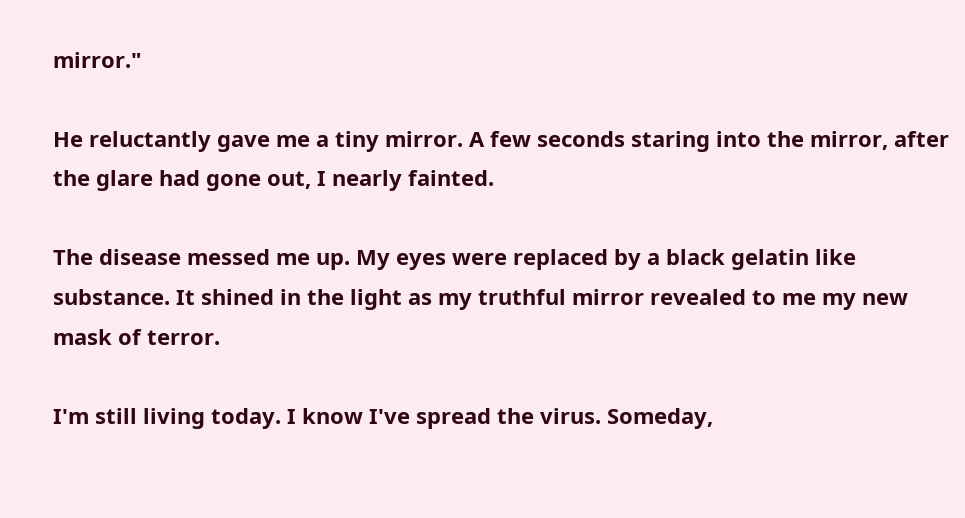mirror."

He reluctantly gave me a tiny mirror. A few seconds staring into the mirror, after the glare had gone out, I nearly fainted.

The disease messed me up. My eyes were replaced by a black gelatin like substance. It shined in the light as my truthful mirror revealed to me my new mask of terror.

I'm still living today. I know I've spread the virus. Someday,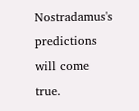Nostradamus's predictions will come true.